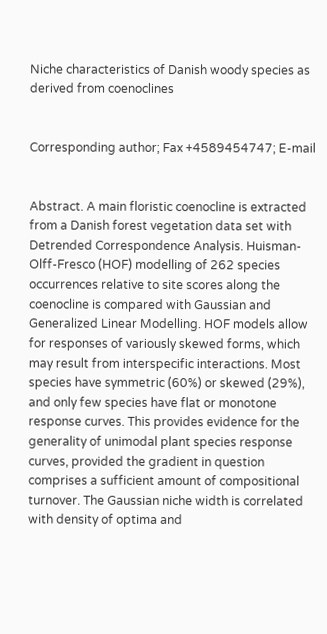Niche characteristics of Danish woody species as derived from coenoclines


Corresponding author; Fax +4589454747; E-mail


Abstract. A main floristic coenocline is extracted from a Danish forest vegetation data set with Detrended Correspondence Analysis. Huisman-Olff-Fresco (HOF) modelling of 262 species occurrences relative to site scores along the coenocline is compared with Gaussian and Generalized Linear Modelling. HOF models allow for responses of variously skewed forms, which may result from interspecific interactions. Most species have symmetric (60%) or skewed (29%), and only few species have flat or monotone response curves. This provides evidence for the generality of unimodal plant species response curves, provided the gradient in question comprises a sufficient amount of compositional turnover. The Gaussian niche width is correlated with density of optima and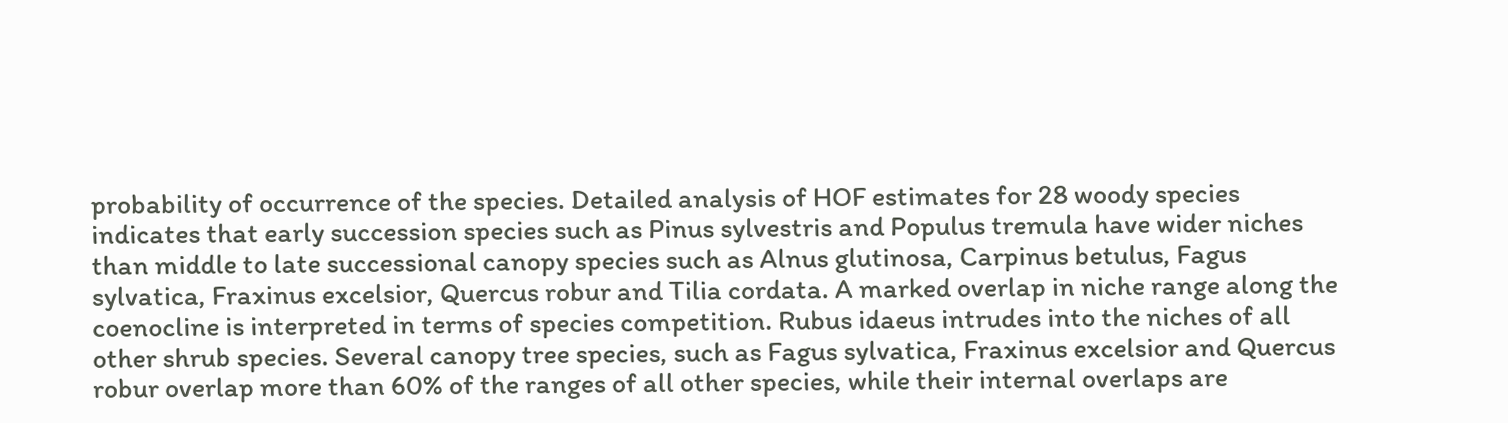probability of occurrence of the species. Detailed analysis of HOF estimates for 28 woody species indicates that early succession species such as Pinus sylvestris and Populus tremula have wider niches than middle to late successional canopy species such as Alnus glutinosa, Carpinus betulus, Fagus sylvatica, Fraxinus excelsior, Quercus robur and Tilia cordata. A marked overlap in niche range along the coenocline is interpreted in terms of species competition. Rubus idaeus intrudes into the niches of all other shrub species. Several canopy tree species, such as Fagus sylvatica, Fraxinus excelsior and Quercus robur overlap more than 60% of the ranges of all other species, while their internal overlaps are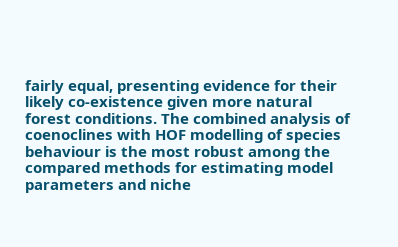fairly equal, presenting evidence for their likely co-existence given more natural forest conditions. The combined analysis of coenoclines with HOF modelling of species behaviour is the most robust among the compared methods for estimating model parameters and niche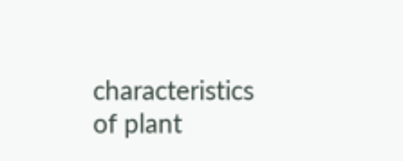characteristics of plant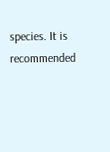species. It is recommended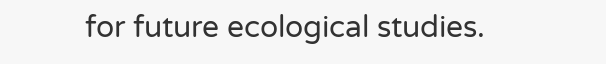for future ecological studies.